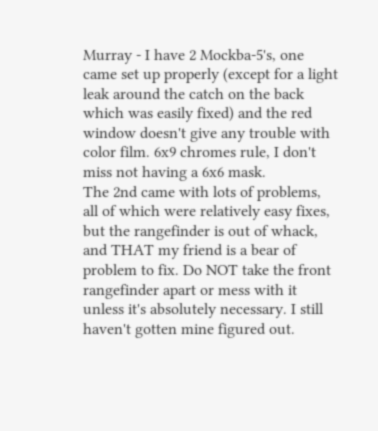Murray - I have 2 Mockba-5's, one came set up properly (except for a light leak around the catch on the back which was easily fixed) and the red window doesn't give any trouble with color film. 6x9 chromes rule, I don't miss not having a 6x6 mask.
The 2nd came with lots of problems, all of which were relatively easy fixes, but the rangefinder is out of whack, and THAT my friend is a bear of problem to fix. Do NOT take the front rangefinder apart or mess with it unless it's absolutely necessary. I still haven't gotten mine figured out.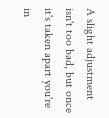A slight adjustment isn't too bad, but once it's taken apart you're in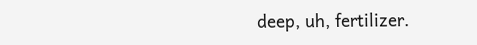deep, uh, fertilizer.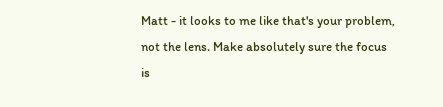Matt - it looks to me like that's your problem, not the lens. Make absolutely sure the focus is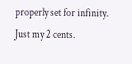properly set for infinity. Just my 2 cents.